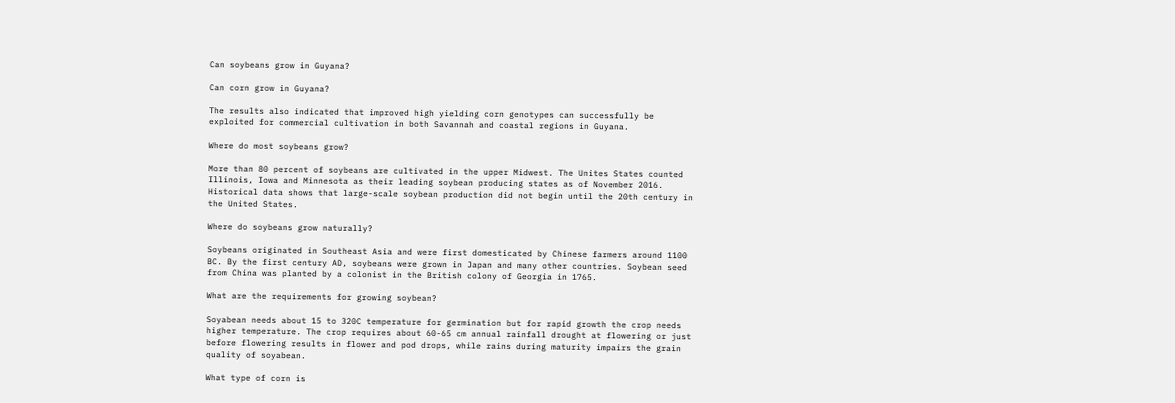Can soybeans grow in Guyana?

Can corn grow in Guyana?

The results also indicated that improved high yielding corn genotypes can successfully be exploited for commercial cultivation in both Savannah and coastal regions in Guyana.

Where do most soybeans grow?

More than 80 percent of soybeans are cultivated in the upper Midwest. The Unites States counted Illinois, Iowa and Minnesota as their leading soybean producing states as of November 2016. Historical data shows that large-scale soybean production did not begin until the 20th century in the United States.

Where do soybeans grow naturally?

Soybeans originated in Southeast Asia and were first domesticated by Chinese farmers around 1100 BC. By the first century AD, soybeans were grown in Japan and many other countries. Soybean seed from China was planted by a colonist in the British colony of Georgia in 1765.

What are the requirements for growing soybean?

Soyabean needs about 15 to 320C temperature for germination but for rapid growth the crop needs higher temperature. The crop requires about 60-65 cm annual rainfall drought at flowering or just before flowering results in flower and pod drops, while rains during maturity impairs the grain quality of soyabean.

What type of corn is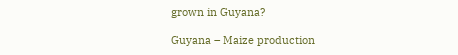grown in Guyana?

Guyana – Maize production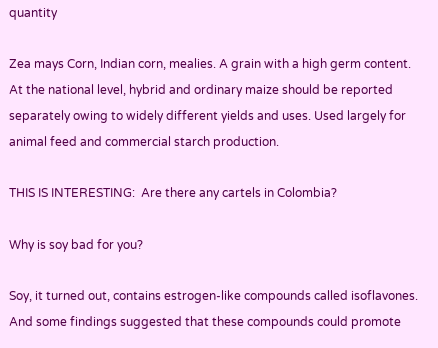quantity

Zea mays Corn, Indian corn, mealies. A grain with a high germ content. At the national level, hybrid and ordinary maize should be reported separately owing to widely different yields and uses. Used largely for animal feed and commercial starch production.

THIS IS INTERESTING:  Are there any cartels in Colombia?

Why is soy bad for you?

Soy, it turned out, contains estrogen-like compounds called isoflavones. And some findings suggested that these compounds could promote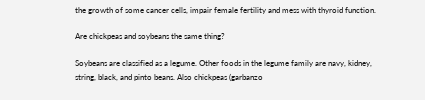the growth of some cancer cells, impair female fertility and mess with thyroid function.

Are chickpeas and soybeans the same thing?

Soybeans are classified as a legume. Other foods in the legume family are navy, kidney, string, black, and pinto beans. Also chickpeas (garbanzo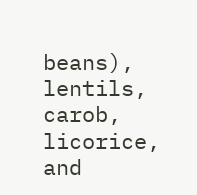beans), lentils, carob, licorice, and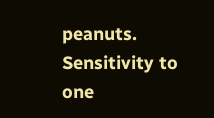peanuts. Sensitivity to one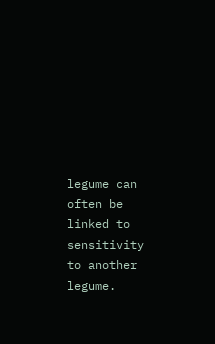legume can often be linked to sensitivity to another legume.